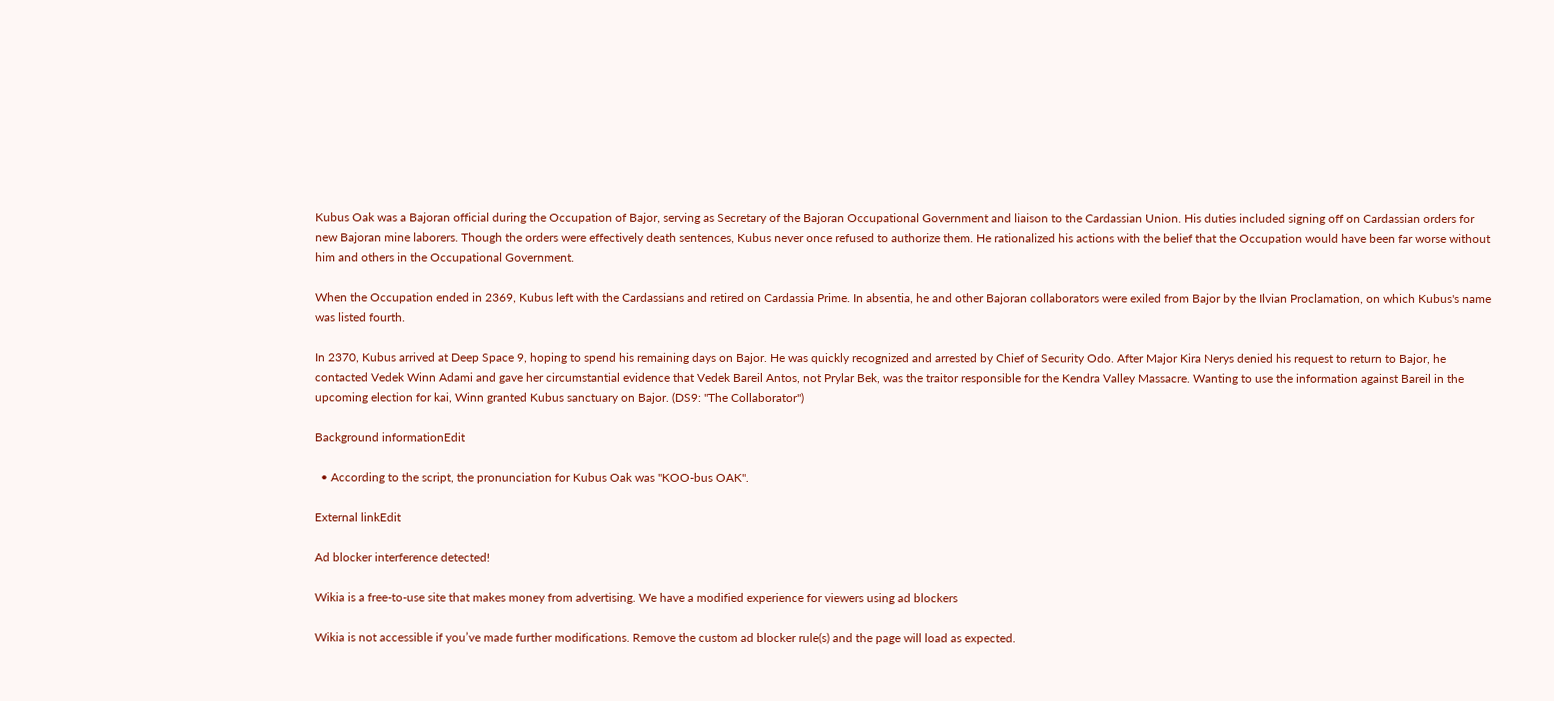Kubus Oak was a Bajoran official during the Occupation of Bajor, serving as Secretary of the Bajoran Occupational Government and liaison to the Cardassian Union. His duties included signing off on Cardassian orders for new Bajoran mine laborers. Though the orders were effectively death sentences, Kubus never once refused to authorize them. He rationalized his actions with the belief that the Occupation would have been far worse without him and others in the Occupational Government.

When the Occupation ended in 2369, Kubus left with the Cardassians and retired on Cardassia Prime. In absentia, he and other Bajoran collaborators were exiled from Bajor by the Ilvian Proclamation, on which Kubus's name was listed fourth.

In 2370, Kubus arrived at Deep Space 9, hoping to spend his remaining days on Bajor. He was quickly recognized and arrested by Chief of Security Odo. After Major Kira Nerys denied his request to return to Bajor, he contacted Vedek Winn Adami and gave her circumstantial evidence that Vedek Bareil Antos, not Prylar Bek, was the traitor responsible for the Kendra Valley Massacre. Wanting to use the information against Bareil in the upcoming election for kai, Winn granted Kubus sanctuary on Bajor. (DS9: "The Collaborator")

Background informationEdit

  • According to the script, the pronunciation for Kubus Oak was "KOO-bus OAK".

External linkEdit

Ad blocker interference detected!

Wikia is a free-to-use site that makes money from advertising. We have a modified experience for viewers using ad blockers

Wikia is not accessible if you’ve made further modifications. Remove the custom ad blocker rule(s) and the page will load as expected.